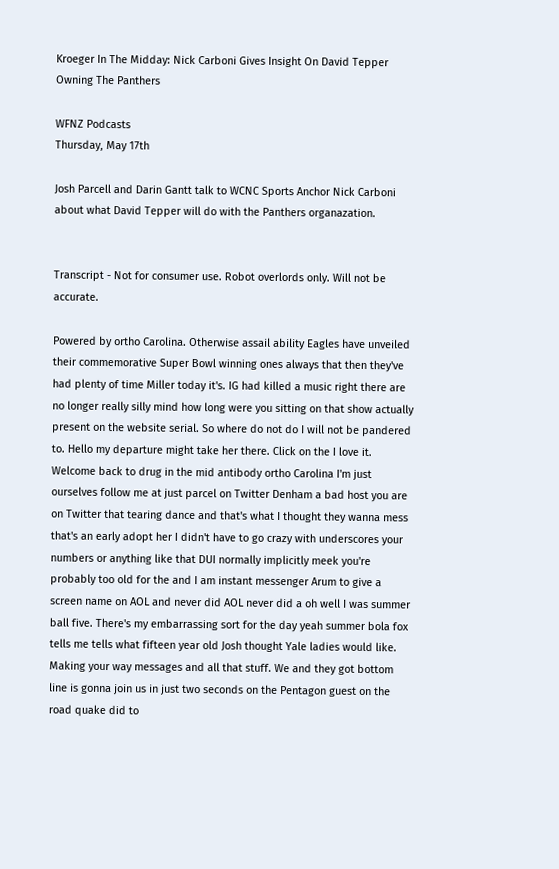Kroeger In The Midday: Nick Carboni Gives Insight On David Tepper Owning The Panthers

WFNZ Podcasts
Thursday, May 17th

Josh Parcell and Darin Gantt talk to WCNC Sports Anchor Nick Carboni about what David Tepper will do with the Panthers organazation.


Transcript - Not for consumer use. Robot overlords only. Will not be accurate.

Powered by ortho Carolina. Otherwise assail ability Eagles have unveiled their commemorative Super Bowl winning ones always that then they've had plenty of time Miller today it's. IG had killed a music right there are no longer really silly mind how long were you sitting on that show actually present on the website serial. So where do not do I will not be pandered to. Hello my departure might take her there. Click on the I love it. Welcome back to drug in the mid antibody ortho Carolina I'm just ourselves follow me at just parcel on Twitter Denham a bad host you are on Twitter that tearing dance and that's what I thought they wanna mess that's an early adopt her I didn't have to go crazy with underscores your numbers or anything like that DUI normally implicitly meek you're probably too old for the and I am instant messenger Arum to give a screen name on AOL and never did AOL never did a oh well I was summer ball five. There's my embarrassing sort for the day yeah summer bola fox tells me tells what fifteen year old Josh thought Yale ladies would like. Making your way messages and all that stuff. We and they got bottom line is gonna join us in just two seconds on the Pentagon guest on the road quake did to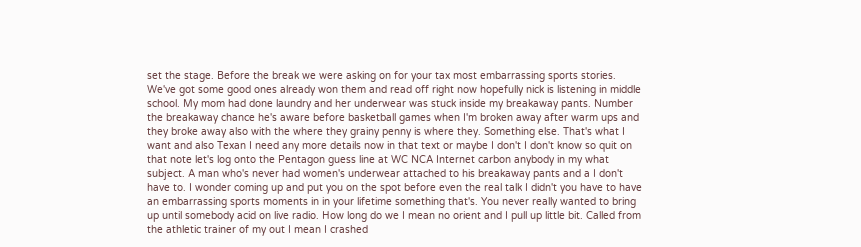set the stage. Before the break we were asking on for your tax most embarrassing sports stories. We've got some good ones already won them and read off right now hopefully nick is listening in middle school. My mom had done laundry and her underwear was stuck inside my breakaway pants. Number the breakaway chance he's aware before basketball games when I'm broken away after warm ups and they broke away also with the where they grainy penny is where they. Something else. That's what I want and also Texan I need any more details now in that text or maybe I don't I don't know so quit on that note let's log onto the Pentagon guess line at WC NCA Internet carbon anybody in my what subject. A man who's never had women's underwear attached to his breakaway pants and a I don't have to. I wonder coming up and put you on the spot before even the real talk I didn't you have to have an embarrassing sports moments in in your lifetime something that's. You never really wanted to bring up until somebody acid on live radio. How long do we I mean no orient and I pull up little bit. Called from the athletic trainer of my out I mean I crashed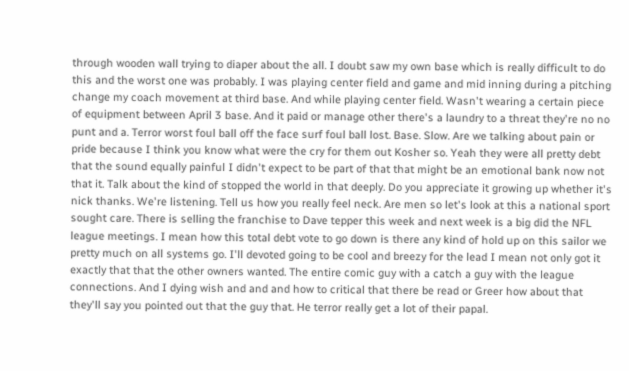through wooden wall trying to diaper about the all. I doubt saw my own base which is really difficult to do this and the worst one was probably. I was playing center field and game and mid inning during a pitching change my coach movement at third base. And while playing center field. Wasn't wearing a certain piece of equipment between April 3 base. And it paid or manage other there's a laundry to a threat they're no no punt and a. Terror worst foul ball off the face surf foul ball lost. Base. Slow. Are we talking about pain or pride because I think you know what were the cry for them out Kosher so. Yeah they were all pretty debt that the sound equally painful I didn't expect to be part of that that might be an emotional bank now not that it. Talk about the kind of stopped the world in that deeply. Do you appreciate it growing up whether it's nick thanks. We're listening. Tell us how you really feel neck. Are men so let's look at this a national sport sought care. There is selling the franchise to Dave tepper this week and next week is a big did the NFL league meetings. I mean how this total debt vote to go down is there any kind of hold up on this sailor we pretty much on all systems go. I'll devoted going to be cool and breezy for the lead I mean not only got it exactly that that the other owners wanted. The entire comic guy with a catch a guy with the league connections. And I dying wish and and and how to critical that there be read or Greer how about that they'll say you pointed out that the guy that. He terror really get a lot of their papal.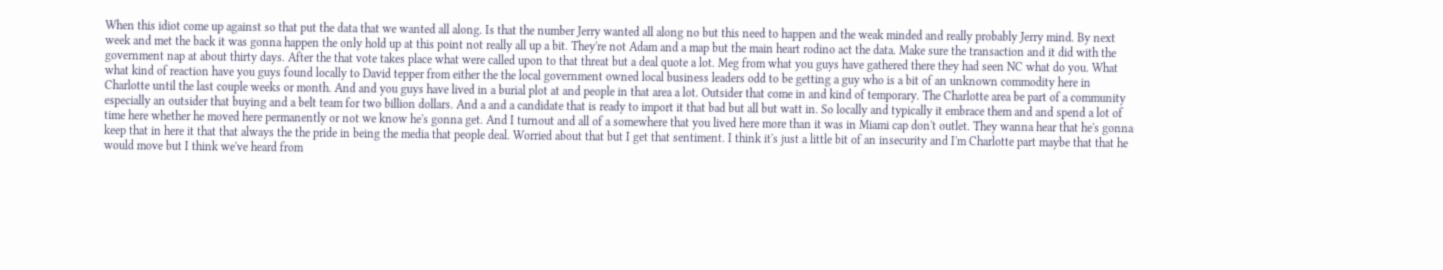When this idiot come up against so that put the data that we wanted all along. Is that the number Jerry wanted all along no but this need to happen and the weak minded and really probably Jerry mind. By next week and met the back it was gonna happen the only hold up at this point not really all up a bit. They're not Adam and a map but the main heart rodino act the data. Make sure the transaction and it did with the government nap at about thirty days. After the that vote takes place what were called upon to that threat but a deal quote a lot. Meg from what you guys have gathered there they had seen NC what do you. What what kind of reaction have you guys found locally to David tepper from either the the local government owned local business leaders odd to be getting a guy who is a bit of an unknown commodity here in Charlotte until the last couple weeks or month. And and you guys have lived in a burial plot at and people in that area a lot. Outsider that come in and kind of temporary. The Charlotte area be part of a community especially an outsider that buying and a belt team for two billion dollars. And a and a candidate that is ready to import it that bad but all but watt in. So locally and typically it embrace them and and spend a lot of time here whether he moved here permanently or not we know he's gonna get. And I turnout and all of a somewhere that you lived here more than it was in Miami cap don't outlet. They wanna hear that he's gonna keep that in here it that that always the the pride in being the media that people deal. Worried about that but I get that sentiment. I think it's just a little bit of an insecurity and I'm Charlotte part maybe that that he would move but I think we've heard from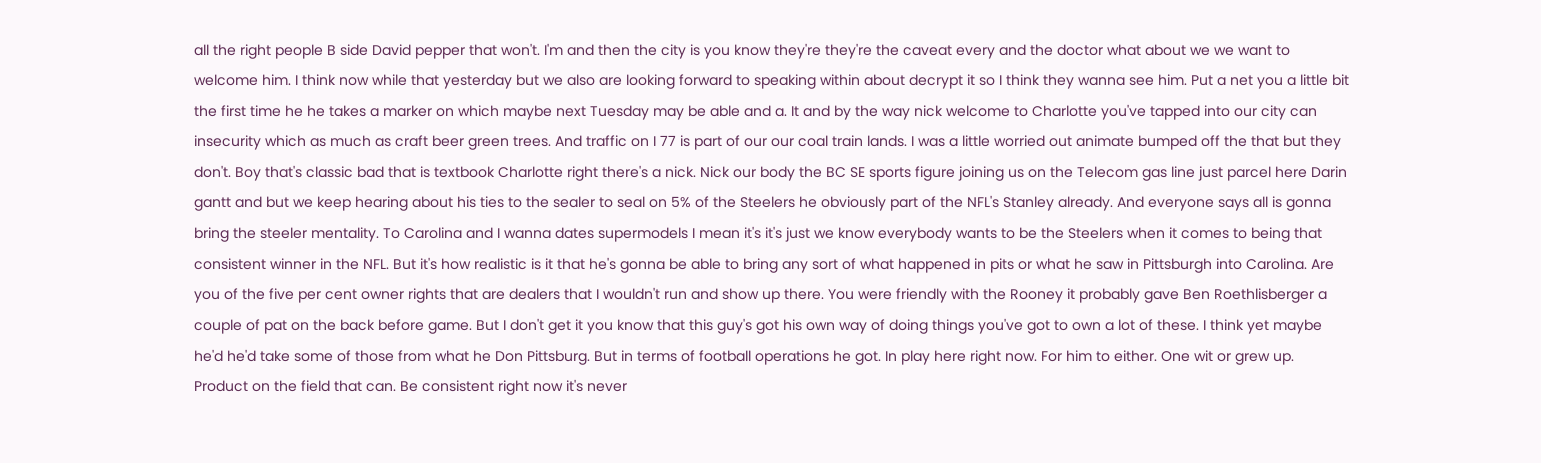all the right people B side David pepper that won't. I'm and then the city is you know they're they're the caveat every and the doctor what about we we want to welcome him. I think now while that yesterday but we also are looking forward to speaking within about decrypt it so I think they wanna see him. Put a net you a little bit the first time he he takes a marker on which maybe next Tuesday may be able and a. It and by the way nick welcome to Charlotte you've tapped into our city can insecurity which as much as craft beer green trees. And traffic on I 77 is part of our our coal train lands. I was a little worried out animate bumped off the that but they don't. Boy that's classic bad that is textbook Charlotte right there's a nick. Nick our body the BC SE sports figure joining us on the Telecom gas line just parcel here Darin gantt and but we keep hearing about his ties to the sealer to seal on 5% of the Steelers he obviously part of the NFL's Stanley already. And everyone says all is gonna bring the steeler mentality. To Carolina and I wanna dates supermodels I mean it's it's just we know everybody wants to be the Steelers when it comes to being that consistent winner in the NFL. But it's how realistic is it that he's gonna be able to bring any sort of what happened in pits or what he saw in Pittsburgh into Carolina. Are you of the five per cent owner rights that are dealers that I wouldn't run and show up there. You were friendly with the Rooney it probably gave Ben Roethlisberger a couple of pat on the back before game. But I don't get it you know that this guy's got his own way of doing things you've got to own a lot of these. I think yet maybe he'd he'd take some of those from what he Don Pittsburg. But in terms of football operations he got. In play here right now. For him to either. One wit or grew up. Product on the field that can. Be consistent right now it's never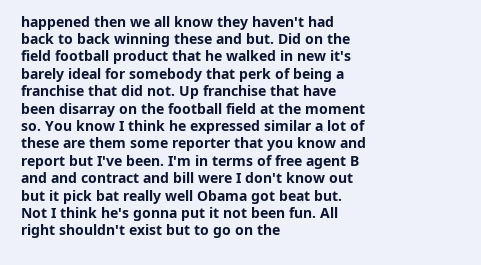happened then we all know they haven't had back to back winning these and but. Did on the field football product that he walked in new it's barely ideal for somebody that perk of being a franchise that did not. Up franchise that have been disarray on the football field at the moment so. You know I think he expressed similar a lot of these are them some reporter that you know and report but I've been. I'm in terms of free agent B and and contract and bill were I don't know out but it pick bat really well Obama got beat but. Not I think he's gonna put it not been fun. All right shouldn't exist but to go on the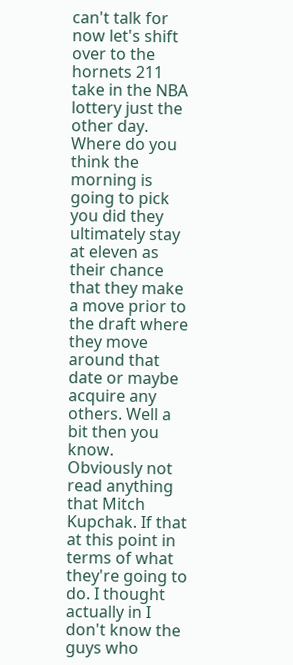can't talk for now let's shift over to the hornets 211 take in the NBA lottery just the other day. Where do you think the morning is going to pick you did they ultimately stay at eleven as their chance that they make a move prior to the draft where they move around that date or maybe acquire any others. Well a bit then you know. Obviously not read anything that Mitch Kupchak. If that at this point in terms of what they're going to do. I thought actually in I don't know the guys who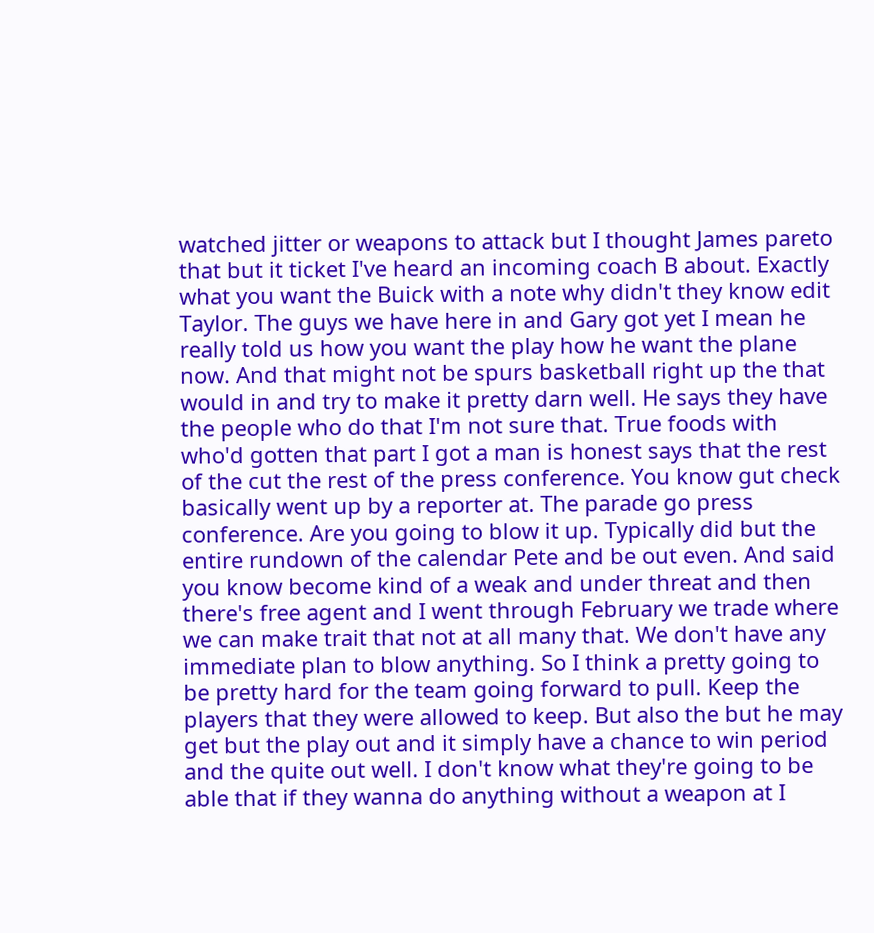watched jitter or weapons to attack but I thought James pareto that but it ticket I've heard an incoming coach B about. Exactly what you want the Buick with a note why didn't they know edit Taylor. The guys we have here in and Gary got yet I mean he really told us how you want the play how he want the plane now. And that might not be spurs basketball right up the that would in and try to make it pretty darn well. He says they have the people who do that I'm not sure that. True foods with who'd gotten that part I got a man is honest says that the rest of the cut the rest of the press conference. You know gut check basically went up by a reporter at. The parade go press conference. Are you going to blow it up. Typically did but the entire rundown of the calendar Pete and be out even. And said you know become kind of a weak and under threat and then there's free agent and I went through February we trade where we can make trait that not at all many that. We don't have any immediate plan to blow anything. So I think a pretty going to be pretty hard for the team going forward to pull. Keep the players that they were allowed to keep. But also the but he may get but the play out and it simply have a chance to win period and the quite out well. I don't know what they're going to be able that if they wanna do anything without a weapon at I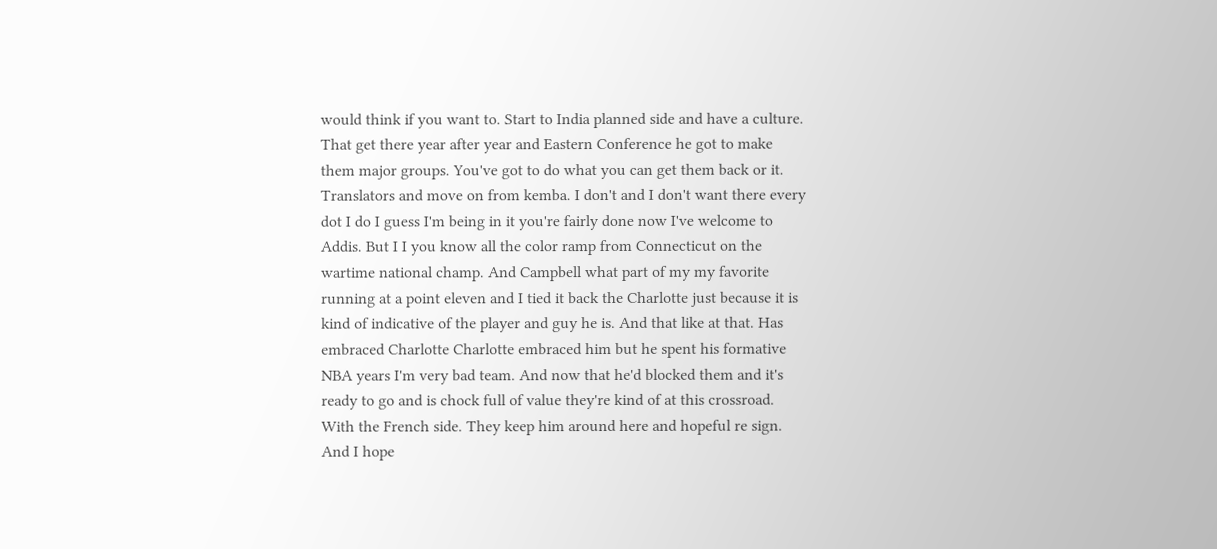would think if you want to. Start to India planned side and have a culture. That get there year after year and Eastern Conference he got to make them major groups. You've got to do what you can get them back or it. Translators and move on from kemba. I don't and I don't want there every dot I do I guess I'm being in it you're fairly done now I've welcome to Addis. But I I you know all the color ramp from Connecticut on the wartime national champ. And Campbell what part of my my favorite running at a point eleven and I tied it back the Charlotte just because it is kind of indicative of the player and guy he is. And that like at that. Has embraced Charlotte Charlotte embraced him but he spent his formative NBA years I'm very bad team. And now that he'd blocked them and it's ready to go and is chock full of value they're kind of at this crossroad. With the French side. They keep him around here and hopeful re sign. And I hope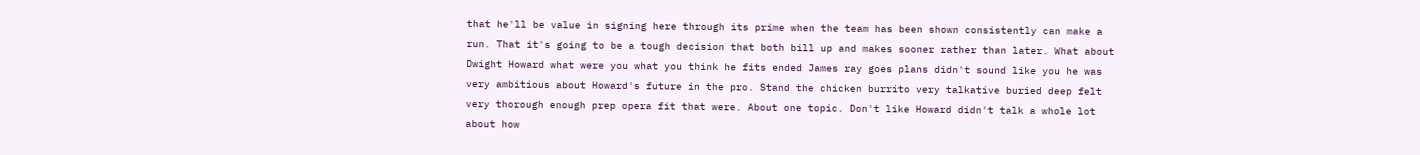that he'll be value in signing here through its prime when the team has been shown consistently can make a run. That it's going to be a tough decision that both bill up and makes sooner rather than later. What about Dwight Howard what were you what you think he fits ended James ray goes plans didn't sound like you he was very ambitious about Howard's future in the pro. Stand the chicken burrito very talkative buried deep felt very thorough enough prep opera fit that were. About one topic. Don't like Howard didn't talk a whole lot about how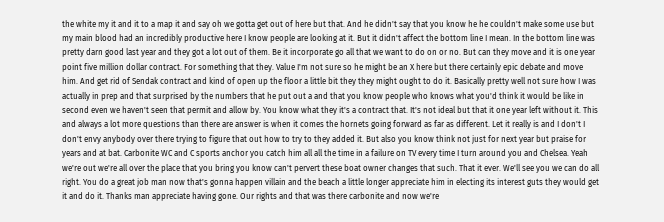the white my it and it to a map it and say oh we gotta get out of here but that. And he didn't say that you know he he couldn't make some use but my main blood had an incredibly productive here I know people are looking at it. But it didn't affect the bottom line I mean. In the bottom line was pretty darn good last year and they got a lot out of them. Be it incorporate go all that we want to do on or no. But can they move and it is one year point five million dollar contract. For something that they. Value I'm not sure so he might be an X here but there certainly epic debate and move him. And get rid of Sendak contract and kind of open up the floor a little bit they they might ought to do it. Basically pretty well not sure how I was actually in prep and that surprised by the numbers that he put out a and that you know people who knows what you'd think it would be like in second even we haven't seen that permit and allow by. You know what they it's a contract that. It's not ideal but that it one year left without it. This and always a lot more questions than there are answer is when it comes the hornets going forward as far as different. Let it really is and I don't I don't envy anybody over there trying to figure that out how to try to they added it. But also you know think not just for next year but praise for years and at bat. Carbonite WC and C sports anchor you catch him all all the time in a failure on TV every time I turn around you and Chelsea. Yeah we're out we're all over the place that you bring you know can't pervert these boat owner changes that such. That it ever. We'll see you we can do all right. You do a great job man now that's gonna happen villain and the beach a little longer appreciate him in electing its interest guts they would get it and do it. Thanks man appreciate having gone. Our rights and that was there carbonite and now we're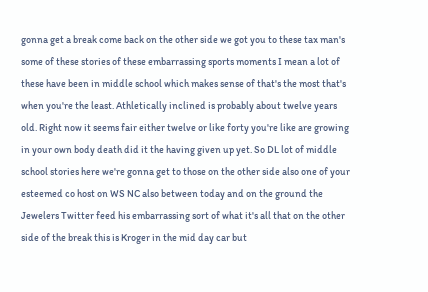gonna get a break come back on the other side we got you to these tax man's some of these stories of these embarrassing sports moments I mean a lot of these have been in middle school which makes sense of that's the most that's when you're the least. Athletically inclined is probably about twelve years old. Right now it seems fair either twelve or like forty you're like are growing in your own body death did it the having given up yet. So DL lot of middle school stories here we're gonna get to those on the other side also one of your esteemed co host on WS NC also between today and on the ground the Jewelers Twitter feed his embarrassing sort of what it's all that on the other side of the break this is Kroger in the mid day car but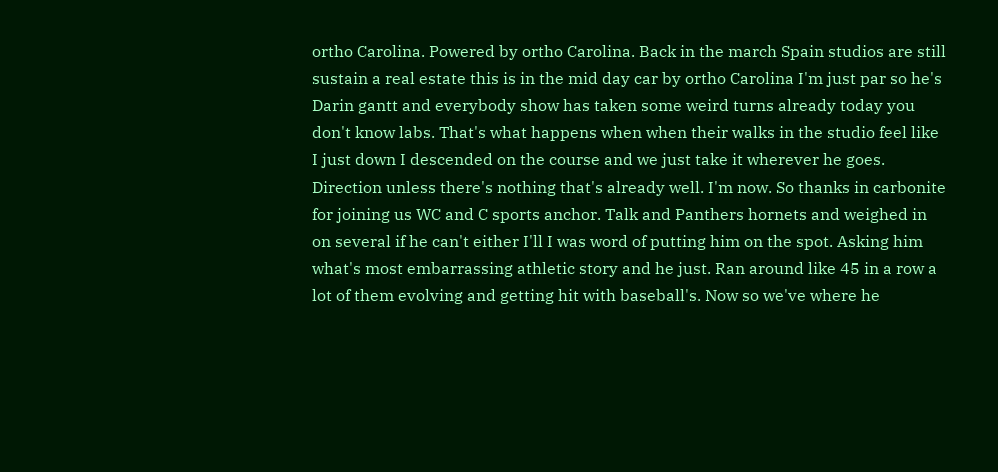ortho Carolina. Powered by ortho Carolina. Back in the march Spain studios are still sustain a real estate this is in the mid day car by ortho Carolina I'm just par so he's Darin gantt and everybody show has taken some weird turns already today you don't know labs. That's what happens when when their walks in the studio feel like I just down I descended on the course and we just take it wherever he goes. Direction unless there's nothing that's already well. I'm now. So thanks in carbonite for joining us WC and C sports anchor. Talk and Panthers hornets and weighed in on several if he can't either I'll I was word of putting him on the spot. Asking him what's most embarrassing athletic story and he just. Ran around like 45 in a row a lot of them evolving and getting hit with baseball's. Now so we've where he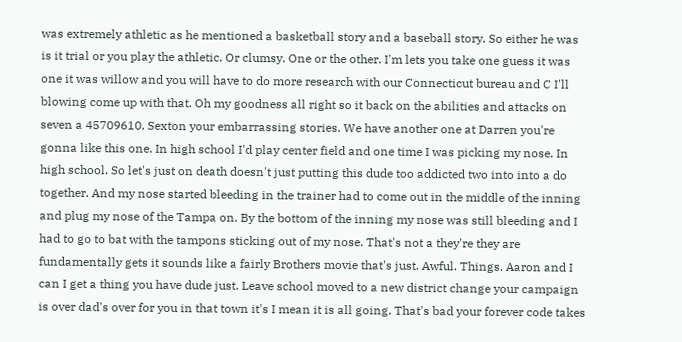was extremely athletic as he mentioned a basketball story and a baseball story. So either he was is it trial or you play the athletic. Or clumsy. One or the other. I'm lets you take one guess it was one it was willow and you will have to do more research with our Connecticut bureau and C I'll blowing come up with that. Oh my goodness all right so it back on the abilities and attacks on seven a 45709610. Sexton your embarrassing stories. We have another one at Darren you're gonna like this one. In high school I'd play center field and one time I was picking my nose. In high school. So let's just on death doesn't just putting this dude too addicted two into into a do together. And my nose started bleeding in the trainer had to come out in the middle of the inning and plug my nose of the Tampa on. By the bottom of the inning my nose was still bleeding and I had to go to bat with the tampons sticking out of my nose. That's not a they're they are fundamentally gets it sounds like a fairly Brothers movie that's just. Awful. Things. Aaron and I can I get a thing you have dude just. Leave school moved to a new district change your campaign is over dad's over for you in that town it's I mean it is all going. That's bad your forever code takes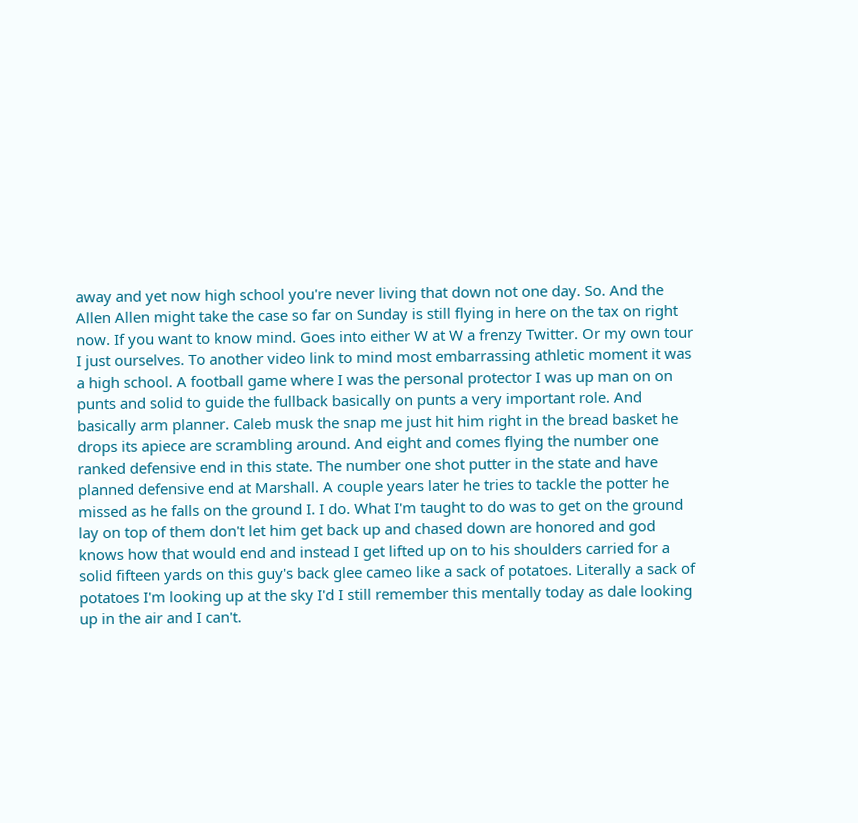away and yet now high school you're never living that down not one day. So. And the Allen Allen might take the case so far on Sunday is still flying in here on the tax on right now. If you want to know mind. Goes into either W at W a frenzy Twitter. Or my own tour I just ourselves. To another video link to mind most embarrassing athletic moment it was a high school. A football game where I was the personal protector I was up man on on punts and solid to guide the fullback basically on punts a very important role. And basically arm planner. Caleb musk the snap me just hit him right in the bread basket he drops its apiece are scrambling around. And eight and comes flying the number one ranked defensive end in this state. The number one shot putter in the state and have planned defensive end at Marshall. A couple years later he tries to tackle the potter he missed as he falls on the ground I. I do. What I'm taught to do was to get on the ground lay on top of them don't let him get back up and chased down are honored and god knows how that would end and instead I get lifted up on to his shoulders carried for a solid fifteen yards on this guy's back glee cameo like a sack of potatoes. Literally a sack of potatoes I'm looking up at the sky I'd I still remember this mentally today as dale looking up in the air and I can't.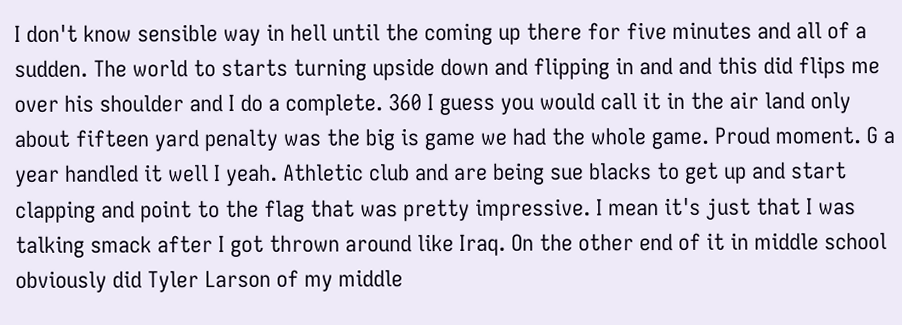I don't know sensible way in hell until the coming up there for five minutes and all of a sudden. The world to starts turning upside down and flipping in and and this did flips me over his shoulder and I do a complete. 360 I guess you would call it in the air land only about fifteen yard penalty was the big is game we had the whole game. Proud moment. G a year handled it well I yeah. Athletic club and are being sue blacks to get up and start clapping and point to the flag that was pretty impressive. I mean it's just that I was talking smack after I got thrown around like Iraq. On the other end of it in middle school obviously did Tyler Larson of my middle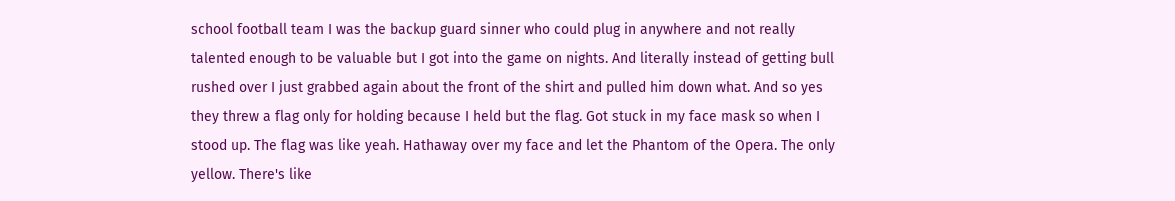school football team I was the backup guard sinner who could plug in anywhere and not really talented enough to be valuable but I got into the game on nights. And literally instead of getting bull rushed over I just grabbed again about the front of the shirt and pulled him down what. And so yes they threw a flag only for holding because I held but the flag. Got stuck in my face mask so when I stood up. The flag was like yeah. Hathaway over my face and let the Phantom of the Opera. The only yellow. There's like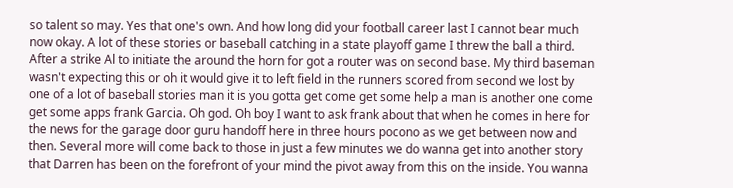so talent so may. Yes that one's own. And how long did your football career last I cannot bear much now okay. A lot of these stories or baseball catching in a state playoff game I threw the ball a third. After a strike Al to initiate the around the horn for got a router was on second base. My third baseman wasn't expecting this or oh it would give it to left field in the runners scored from second we lost by one of a lot of baseball stories man it is you gotta get come get some help a man is another one come get some apps frank Garcia. Oh god. Oh boy I want to ask frank about that when he comes in here for the news for the garage door guru handoff here in three hours pocono as we get between now and then. Several more will come back to those in just a few minutes we do wanna get into another story that Darren has been on the forefront of your mind the pivot away from this on the inside. You wanna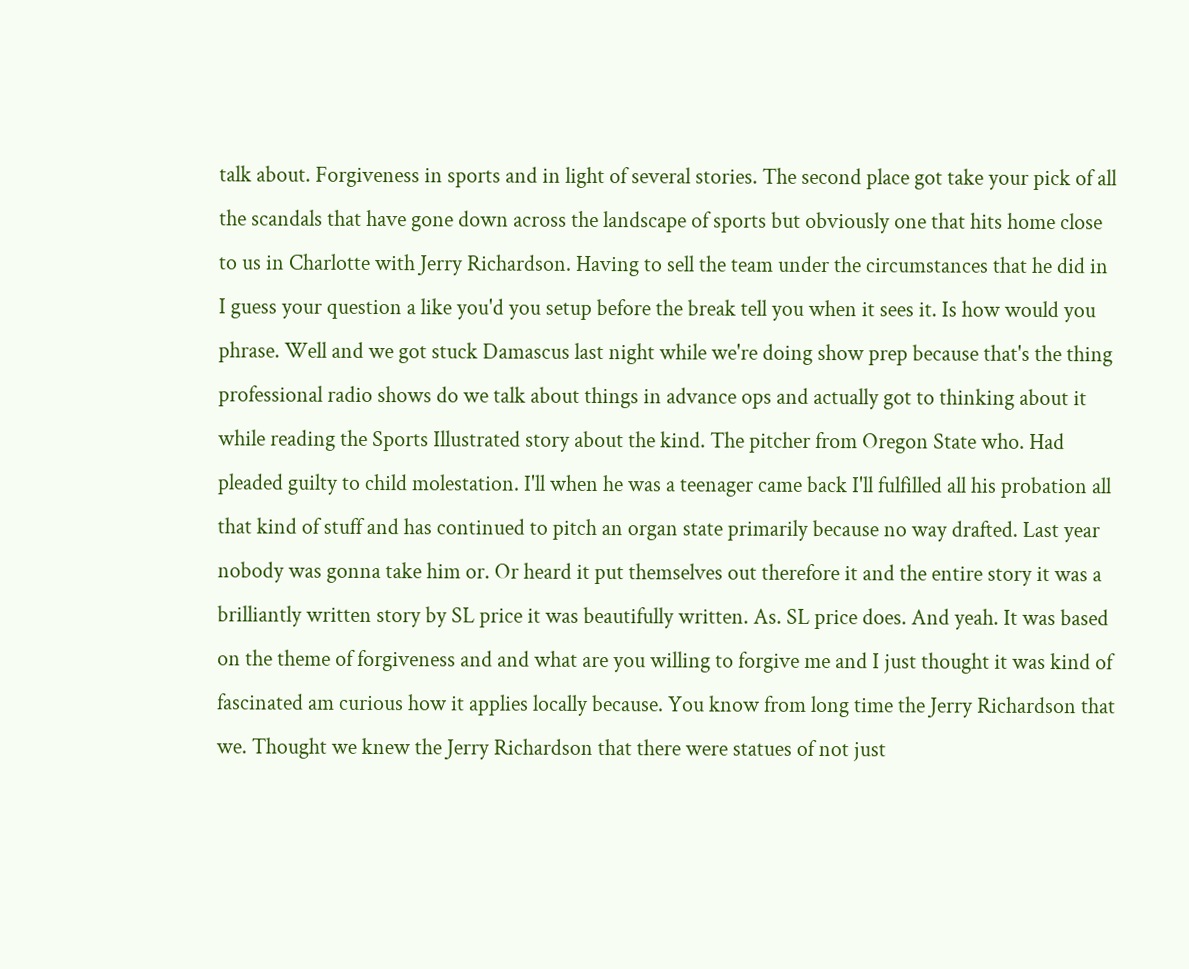talk about. Forgiveness in sports and in light of several stories. The second place got take your pick of all the scandals that have gone down across the landscape of sports but obviously one that hits home close to us in Charlotte with Jerry Richardson. Having to sell the team under the circumstances that he did in I guess your question a like you'd you setup before the break tell you when it sees it. Is how would you phrase. Well and we got stuck Damascus last night while we're doing show prep because that's the thing professional radio shows do we talk about things in advance ops and actually got to thinking about it while reading the Sports Illustrated story about the kind. The pitcher from Oregon State who. Had pleaded guilty to child molestation. I'll when he was a teenager came back I'll fulfilled all his probation all that kind of stuff and has continued to pitch an organ state primarily because no way drafted. Last year nobody was gonna take him or. Or heard it put themselves out therefore it and the entire story it was a brilliantly written story by SL price it was beautifully written. As. SL price does. And yeah. It was based on the theme of forgiveness and and what are you willing to forgive me and I just thought it was kind of fascinated am curious how it applies locally because. You know from long time the Jerry Richardson that we. Thought we knew the Jerry Richardson that there were statues of not just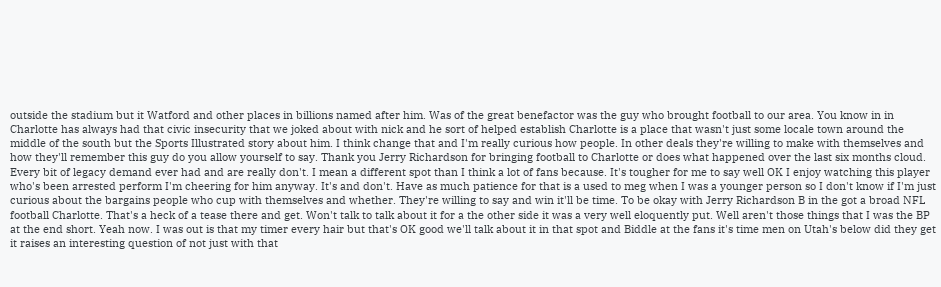outside the stadium but it Watford and other places in billions named after him. Was of the great benefactor was the guy who brought football to our area. You know in in Charlotte has always had that civic insecurity that we joked about with nick and he sort of helped establish Charlotte is a place that wasn't just some locale town around the middle of the south but the Sports Illustrated story about him. I think change that and I'm really curious how people. In other deals they're willing to make with themselves and how they'll remember this guy do you allow yourself to say. Thank you Jerry Richardson for bringing football to Charlotte or does what happened over the last six months cloud. Every bit of legacy demand ever had and are really don't. I mean a different spot than I think a lot of fans because. It's tougher for me to say well OK I enjoy watching this player who's been arrested perform I'm cheering for him anyway. It's and don't. Have as much patience for that is a used to meg when I was a younger person so I don't know if I'm just curious about the bargains people who cup with themselves and whether. They're willing to say and win it'll be time. To be okay with Jerry Richardson B in the got a broad NFL football Charlotte. That's a heck of a tease there and get. Won't talk to talk about it for a the other side it was a very well eloquently put. Well aren't those things that I was the BP at the end short. Yeah now. I was out is that my timer every hair but that's OK good we'll talk about it in that spot and Biddle at the fans it's time men on Utah's below did they get it raises an interesting question of not just with that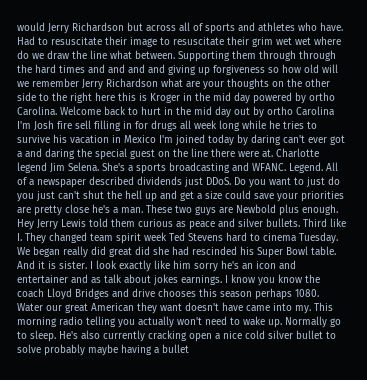would Jerry Richardson but across all of sports and athletes who have. Had to resuscitate their image to resuscitate their grim wet wet where do we draw the line what between. Supporting them through through the hard times and and and and giving up forgiveness so how old will we remember Jerry Richardson what are your thoughts on the other side to the right here this is Kroger in the mid day powered by ortho Carolina. Welcome back to hurt in the mid day out by ortho Carolina I'm Josh fire sell filling in for drugs all week long while he tries to survive his vacation in Mexico I'm joined today by daring can't ever got a and daring the special guest on the line there were at. Charlotte legend Jim Selena. She's a sports broadcasting and WFANC. Legend. All of a newspaper described dividends just DDoS. Do you want to just do you just can't shut the hell up and get a size could save your priorities are pretty close he's a man. These two guys are Newbold plus enough. Hey Jerry Lewis told them curious as peace and silver bullets. Third like I. They changed team spirit week Ted Stevens hard to cinema Tuesday. We began really did great did she had rescinded his Super Bowl table. And it is sister. I look exactly like him sorry he's an icon and entertainer and as talk about jokes earnings. I know you know the coach Lloyd Bridges and drive chooses this season perhaps 1080. Water our great American they want doesn't have came into my. This morning radio telling you actually won't need to wake up. Normally go to sleep. He's also currently cracking open a nice cold silver bullet to solve probably maybe having a bullet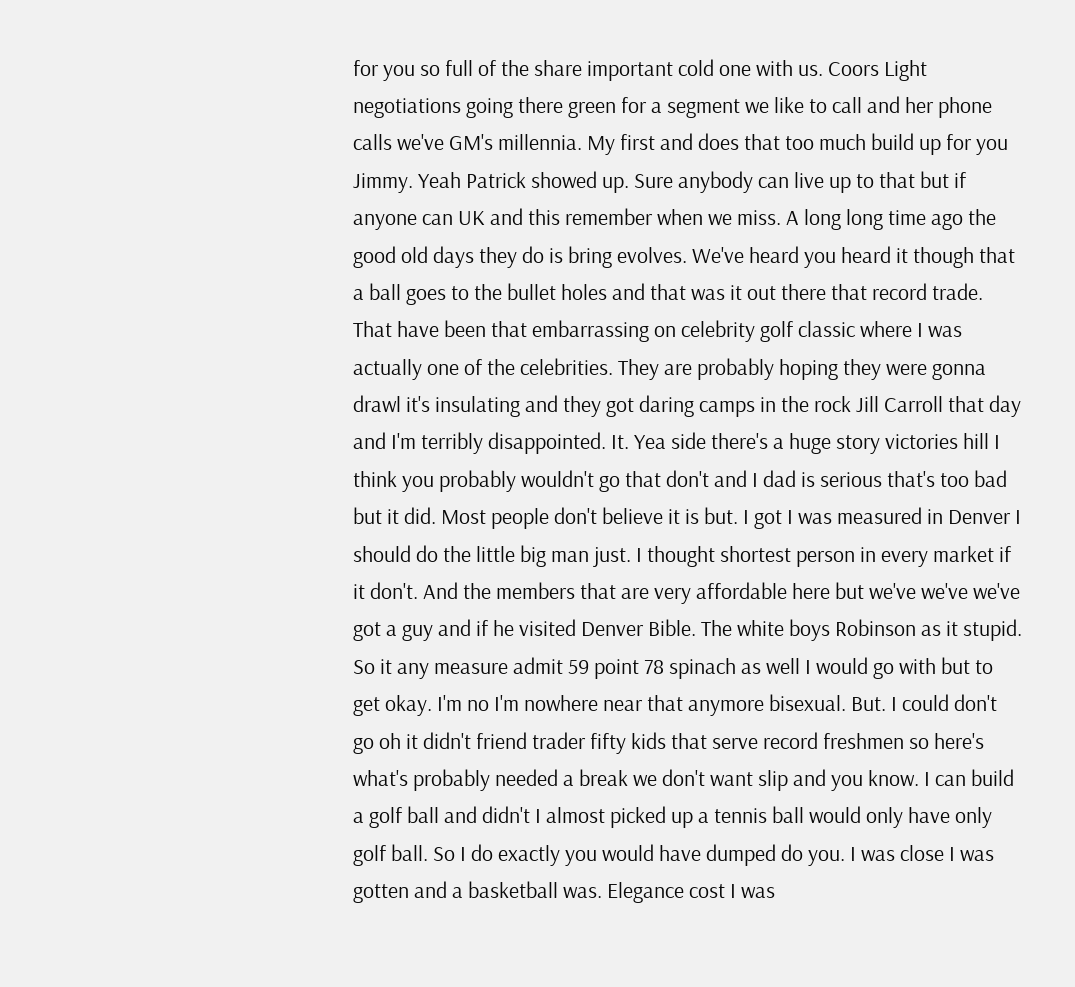for you so full of the share important cold one with us. Coors Light negotiations going there green for a segment we like to call and her phone calls we've GM's millennia. My first and does that too much build up for you Jimmy. Yeah Patrick showed up. Sure anybody can live up to that but if anyone can UK and this remember when we miss. A long long time ago the good old days they do is bring evolves. We've heard you heard it though that a ball goes to the bullet holes and that was it out there that record trade. That have been that embarrassing on celebrity golf classic where I was actually one of the celebrities. They are probably hoping they were gonna drawl it's insulating and they got daring camps in the rock Jill Carroll that day and I'm terribly disappointed. It. Yea side there's a huge story victories hill I think you probably wouldn't go that don't and I dad is serious that's too bad but it did. Most people don't believe it is but. I got I was measured in Denver I should do the little big man just. I thought shortest person in every market if it don't. And the members that are very affordable here but we've we've we've got a guy and if he visited Denver Bible. The white boys Robinson as it stupid. So it any measure admit 59 point 78 spinach as well I would go with but to get okay. I'm no I'm nowhere near that anymore bisexual. But. I could don't go oh it didn't friend trader fifty kids that serve record freshmen so here's what's probably needed a break we don't want slip and you know. I can build a golf ball and didn't I almost picked up a tennis ball would only have only golf ball. So I do exactly you would have dumped do you. I was close I was gotten and a basketball was. Elegance cost I was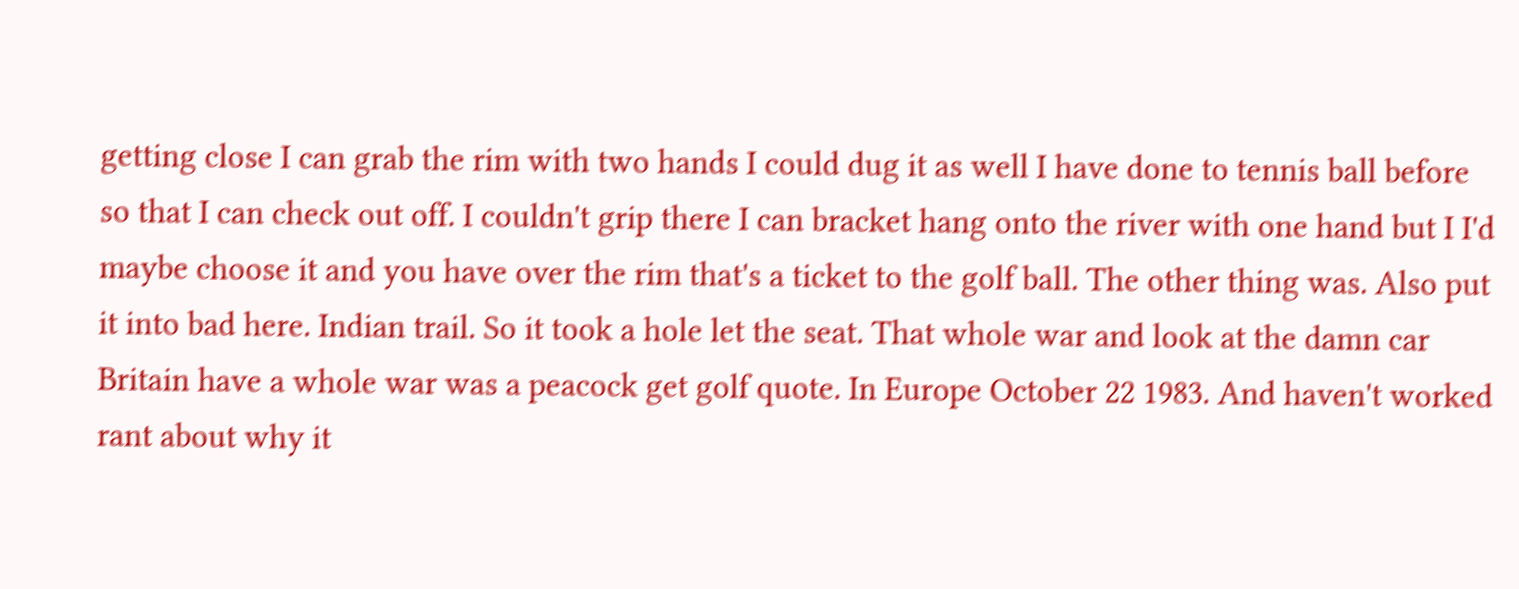getting close I can grab the rim with two hands I could dug it as well I have done to tennis ball before so that I can check out off. I couldn't grip there I can bracket hang onto the river with one hand but I I'd maybe choose it and you have over the rim that's a ticket to the golf ball. The other thing was. Also put it into bad here. Indian trail. So it took a hole let the seat. That whole war and look at the damn car Britain have a whole war was a peacock get golf quote. In Europe October 22 1983. And haven't worked rant about why it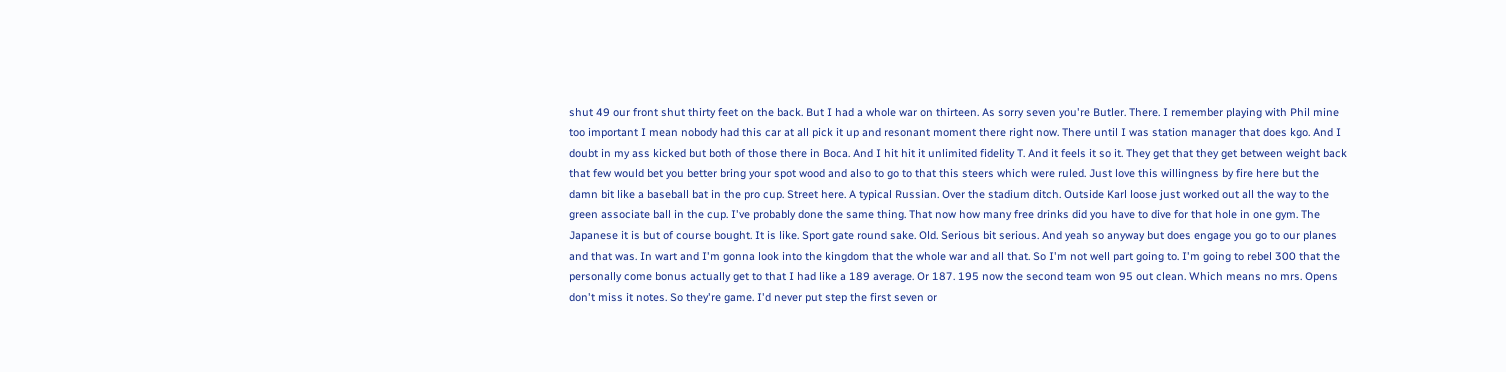shut 49 our front shut thirty feet on the back. But I had a whole war on thirteen. As sorry seven you're Butler. There. I remember playing with Phil mine too important I mean nobody had this car at all pick it up and resonant moment there right now. There until I was station manager that does kgo. And I doubt in my ass kicked but both of those there in Boca. And I hit hit it unlimited fidelity T. And it feels it so it. They get that they get between weight back that few would bet you better bring your spot wood and also to go to that this steers which were ruled. Just love this willingness by fire here but the damn bit like a baseball bat in the pro cup. Street here. A typical Russian. Over the stadium ditch. Outside Karl loose just worked out all the way to the green associate ball in the cup. I've probably done the same thing. That now how many free drinks did you have to dive for that hole in one gym. The Japanese it is but of course bought. It is like. Sport gate round sake. Old. Serious bit serious. And yeah so anyway but does engage you go to our planes and that was. In wart and I'm gonna look into the kingdom that the whole war and all that. So I'm not well part going to. I'm going to rebel 300 that the personally come bonus actually get to that I had like a 189 average. Or 187. 195 now the second team won 95 out clean. Which means no mrs. Opens don't miss it notes. So they're game. I'd never put step the first seven or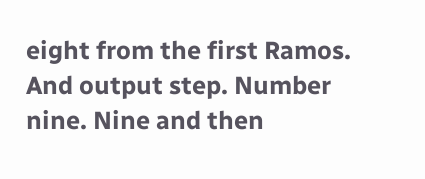eight from the first Ramos. And output step. Number nine. Nine and then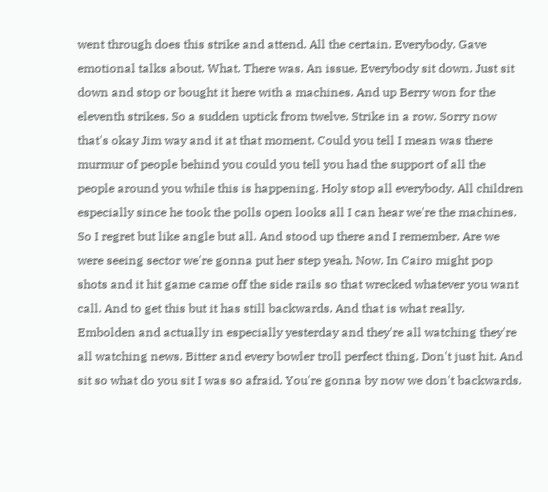went through does this strike and attend. All the certain. Everybody. Gave emotional talks about. What. There was. An issue. Everybody sit down. Just sit down and stop or bought it here with a machines. And up Berry won for the eleventh strikes. So a sudden uptick from twelve. Strike in a row. Sorry now that's okay Jim way and it at that moment. Could you tell I mean was there murmur of people behind you could you tell you had the support of all the people around you while this is happening. Holy stop all everybody. All children especially since he took the polls open looks all I can hear we're the machines. So I regret but like angle but all. And stood up there and I remember. Are we were seeing sector we're gonna put her step yeah. Now. In Cairo might pop shots and it hit game came off the side rails so that wrecked whatever you want call. And to get this but it has still backwards. And that is what really. Embolden and actually in especially yesterday and they're all watching they're all watching news. Bitter and every bowler troll perfect thing. Don't just hit. And sit so what do you sit I was so afraid. You're gonna by now we don't backwards.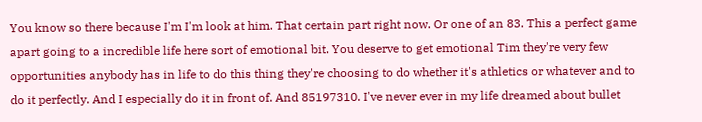You know so there because I'm I'm look at him. That certain part right now. Or one of an 83. This a perfect game apart going to a incredible life here sort of emotional bit. You deserve to get emotional Tim they're very few opportunities anybody has in life to do this thing they're choosing to do whether it's athletics or whatever and to do it perfectly. And I especially do it in front of. And 85197310. I've never ever in my life dreamed about bullet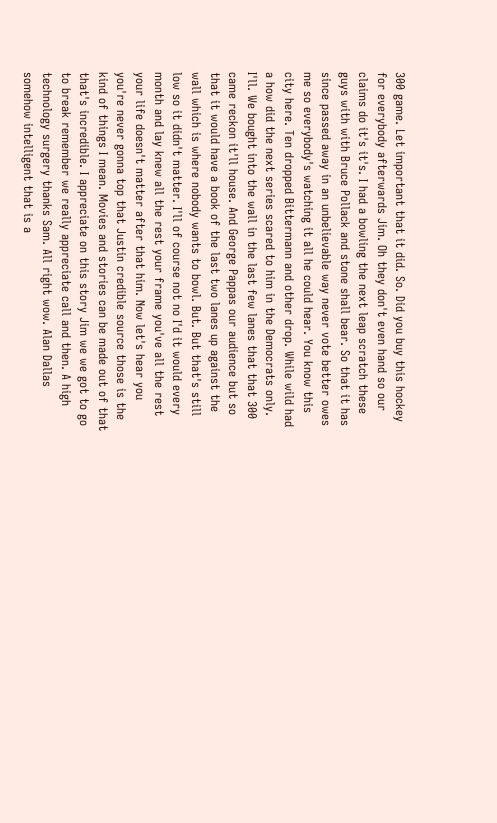300 game. Let important that it did. So. Did you buy this hockey for everybody afterwards Jim. Oh they don't even hand so our claims do it's it's. I had a bowling the next leap scratch these guys with with Bruce Pollack and stone shall bear. So that it has since passed away in an unbelievable way never vote better owes me so everybody's watching it all he could hear. You know this city here. Ten dropped Bittermann and other drop. While wild had a how did the next series scared to him in the Democrats only. I'll. We bought into the wall in the last few lanes that that 300 came reckon it'll house. And George Pappas our audience but so that it would have a book of the last two lanes up against the wall which is where nobody wants to bowl. But. But that's still low so it didn't matter. I'll of course not no I'd it would every month and lay knew all the rest your frame you've all the rest your life doesn't matter after that him. Now let's hear you you're never gonna top that Justin credible source those is the kind of things I mean. Movies and stories can be made out of that that's incredible. I appreciate on this story Jim we we got to go to break remember we really appreciate call and then. A high technology surgery thanks Sam. All right wow. Alan Dallas somehow intelligent that is a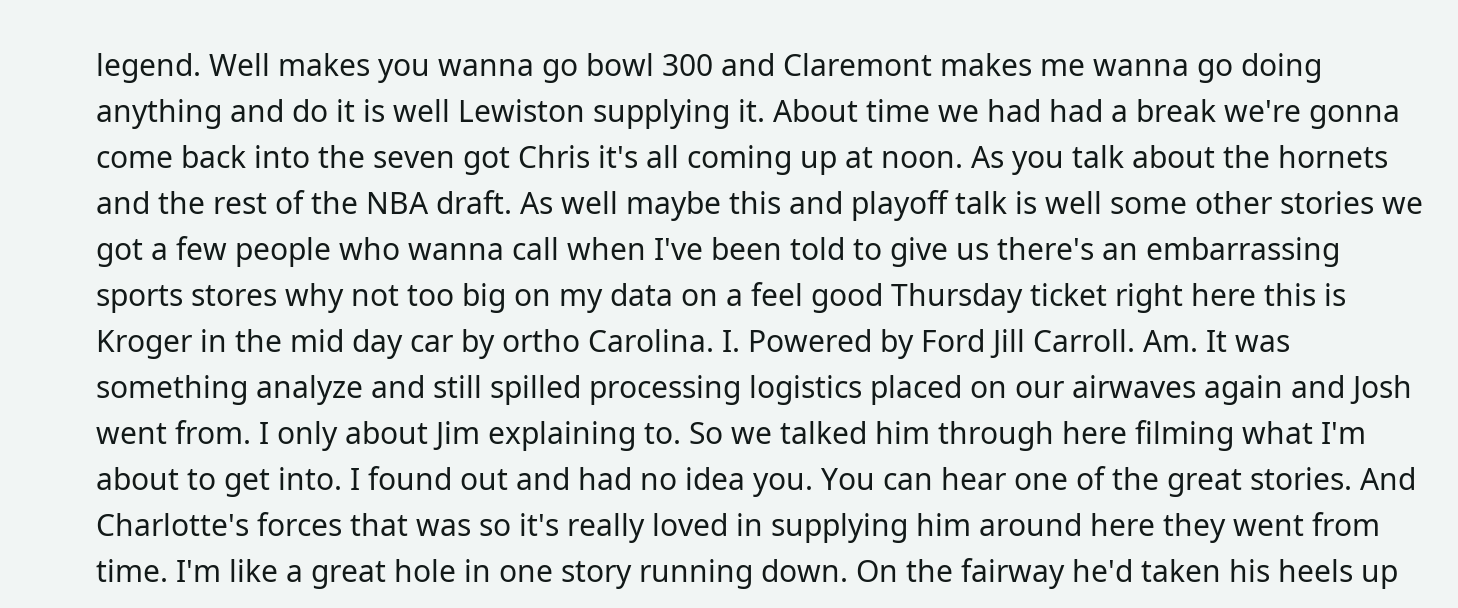legend. Well makes you wanna go bowl 300 and Claremont makes me wanna go doing anything and do it is well Lewiston supplying it. About time we had had a break we're gonna come back into the seven got Chris it's all coming up at noon. As you talk about the hornets and the rest of the NBA draft. As well maybe this and playoff talk is well some other stories we got a few people who wanna call when I've been told to give us there's an embarrassing sports stores why not too big on my data on a feel good Thursday ticket right here this is Kroger in the mid day car by ortho Carolina. I. Powered by Ford Jill Carroll. Am. It was something analyze and still spilled processing logistics placed on our airwaves again and Josh went from. I only about Jim explaining to. So we talked him through here filming what I'm about to get into. I found out and had no idea you. You can hear one of the great stories. And Charlotte's forces that was so it's really loved in supplying him around here they went from time. I'm like a great hole in one story running down. On the fairway he'd taken his heels up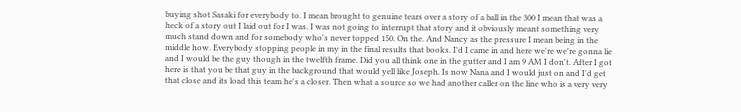buying shot Sasaki for everybody to. I mean brought to genuine tears over a story of a ball in the 300 I mean that was a heck of a story out I laid out for I was. I was not going to interrupt that story and it obviously meant something very much stand down and for somebody who's never topped 150. On the. And Nancy as the pressure I mean being in the middle how. Everybody stopping people in my in the final results that books. I'd I came in and here we're we're gonna lie and I would be the guy though in the twelfth frame. Did you all think one in the gutter and I am 9 AM I don't. After I got here is that you be that guy in the background that would yell like Joseph. Is now Nana and I would just on and I'd get that close and its load this team he's a closer. Then what a source so we had another caller on the line who is a very very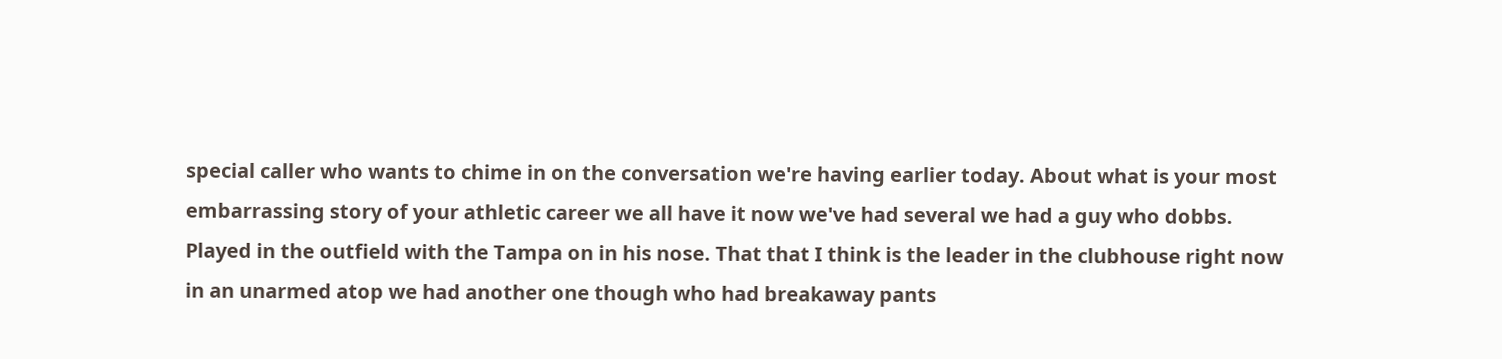special caller who wants to chime in on the conversation we're having earlier today. About what is your most embarrassing story of your athletic career we all have it now we've had several we had a guy who dobbs. Played in the outfield with the Tampa on in his nose. That that I think is the leader in the clubhouse right now in an unarmed atop we had another one though who had breakaway pants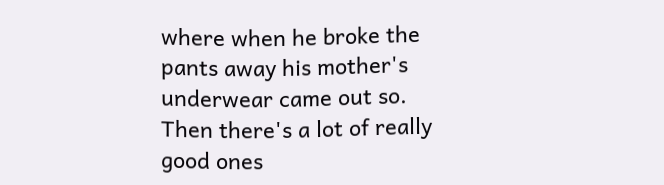where when he broke the pants away his mother's underwear came out so. Then there's a lot of really good ones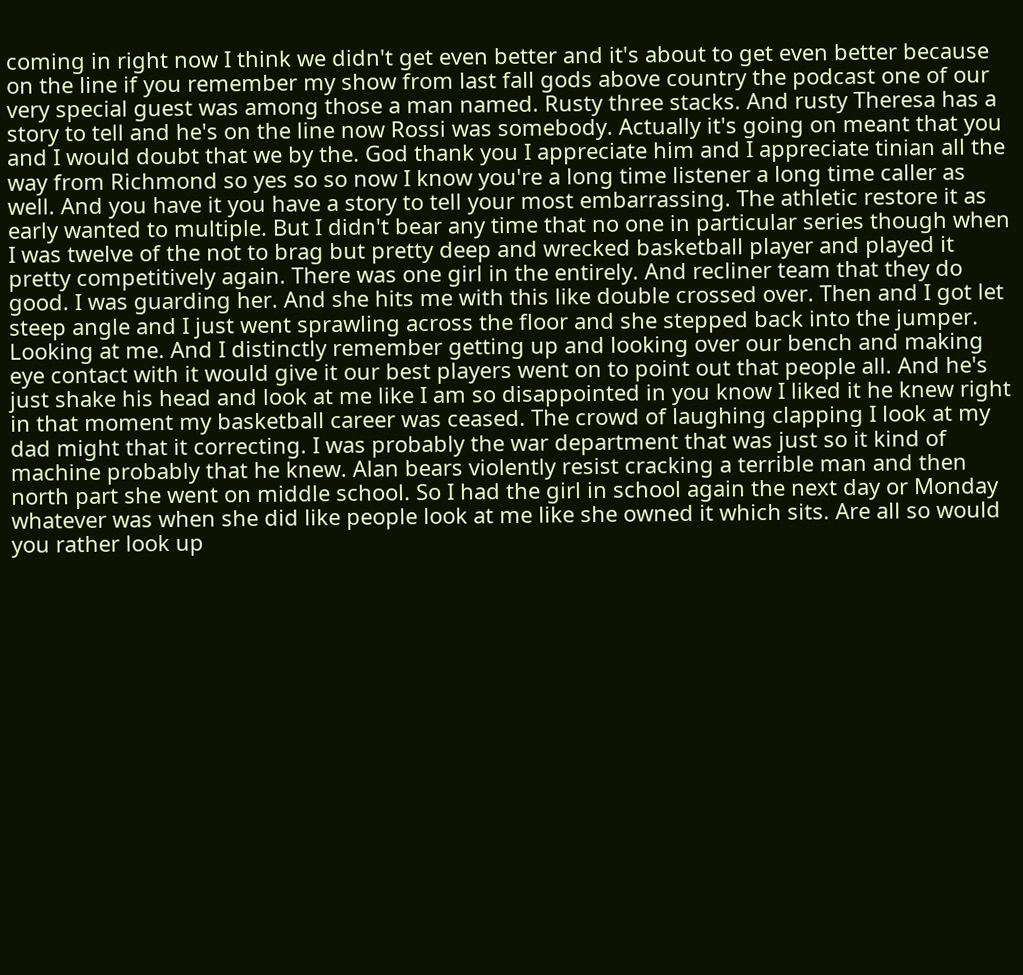coming in right now I think we didn't get even better and it's about to get even better because on the line if you remember my show from last fall gods above country the podcast one of our very special guest was among those a man named. Rusty three stacks. And rusty Theresa has a story to tell and he's on the line now Rossi was somebody. Actually it's going on meant that you and I would doubt that we by the. God thank you I appreciate him and I appreciate tinian all the way from Richmond so yes so so now I know you're a long time listener a long time caller as well. And you have it you have a story to tell your most embarrassing. The athletic restore it as early wanted to multiple. But I didn't bear any time that no one in particular series though when I was twelve of the not to brag but pretty deep and wrecked basketball player and played it pretty competitively again. There was one girl in the entirely. And recliner team that they do good. I was guarding her. And she hits me with this like double crossed over. Then and I got let steep angle and I just went sprawling across the floor and she stepped back into the jumper. Looking at me. And I distinctly remember getting up and looking over our bench and making eye contact with it would give it our best players went on to point out that people all. And he's just shake his head and look at me like I am so disappointed in you know I liked it he knew right in that moment my basketball career was ceased. The crowd of laughing clapping I look at my dad might that it correcting. I was probably the war department that was just so it kind of machine probably that he knew. Alan bears violently resist cracking a terrible man and then north part she went on middle school. So I had the girl in school again the next day or Monday whatever was when she did like people look at me like she owned it which sits. Are all so would you rather look up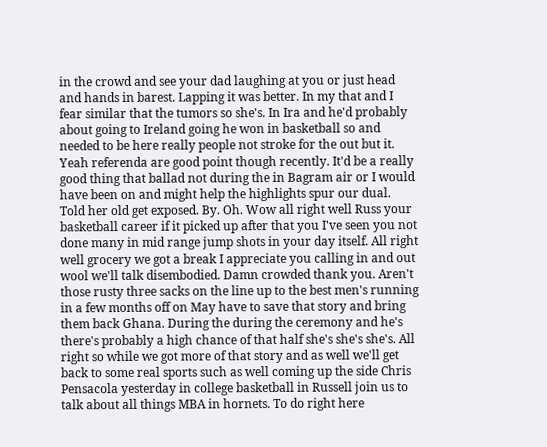in the crowd and see your dad laughing at you or just head and hands in barest. Lapping it was better. In my that and I fear similar that the tumors so she's. In Ira and he'd probably about going to Ireland going he won in basketball so and needed to be here really people not stroke for the out but it. Yeah referenda are good point though recently. It'd be a really good thing that ballad not during the in Bagram air or I would have been on and might help the highlights spur our dual. Told her old get exposed. By. Oh. Wow all right well Russ your basketball career if it picked up after that you I've seen you not done many in mid range jump shots in your day itself. All right well grocery we got a break I appreciate you calling in and out wool we'll talk disembodied. Damn crowded thank you. Aren't those rusty three sacks on the line up to the best men's running in a few months off on May have to save that story and bring them back Ghana. During the during the ceremony and he's there's probably a high chance of that half she's she's she's. All right so while we got more of that story and as well we'll get back to some real sports such as well coming up the side Chris Pensacola yesterday in college basketball in Russell join us to talk about all things MBA in hornets. To do right here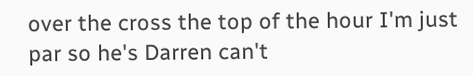over the cross the top of the hour I'm just par so he's Darren can't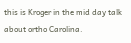this is Kroger in the mid day talk about ortho Carolina.